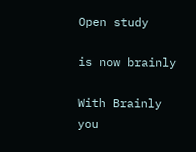Open study

is now brainly

With Brainly you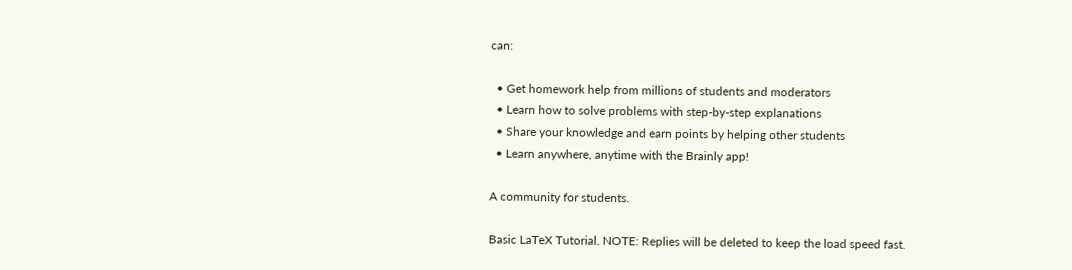can:

  • Get homework help from millions of students and moderators
  • Learn how to solve problems with step-by-step explanations
  • Share your knowledge and earn points by helping other students
  • Learn anywhere, anytime with the Brainly app!

A community for students.

Basic LaTeX Tutorial. NOTE: Replies will be deleted to keep the load speed fast.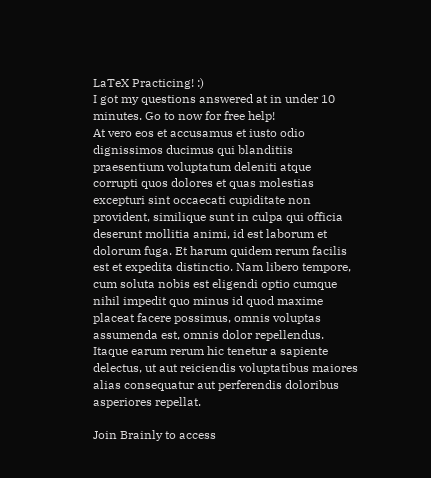LaTeX Practicing! :)
I got my questions answered at in under 10 minutes. Go to now for free help!
At vero eos et accusamus et iusto odio dignissimos ducimus qui blanditiis praesentium voluptatum deleniti atque corrupti quos dolores et quas molestias excepturi sint occaecati cupiditate non provident, similique sunt in culpa qui officia deserunt mollitia animi, id est laborum et dolorum fuga. Et harum quidem rerum facilis est et expedita distinctio. Nam libero tempore, cum soluta nobis est eligendi optio cumque nihil impedit quo minus id quod maxime placeat facere possimus, omnis voluptas assumenda est, omnis dolor repellendus. Itaque earum rerum hic tenetur a sapiente delectus, ut aut reiciendis voluptatibus maiores alias consequatur aut perferendis doloribus asperiores repellat.

Join Brainly to access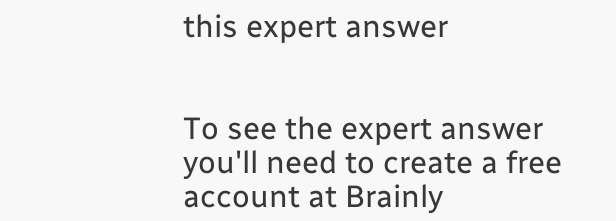this expert answer


To see the expert answer you'll need to create a free account at Brainly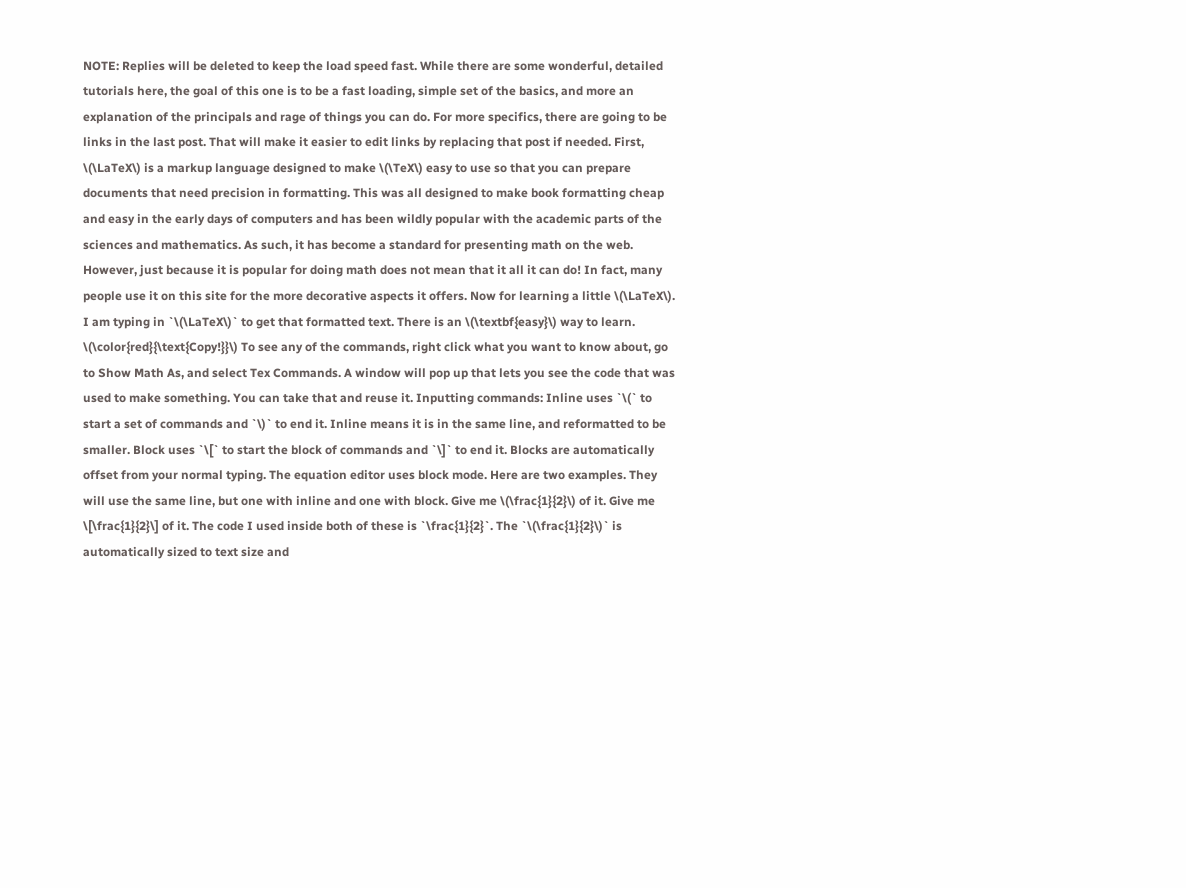NOTE: Replies will be deleted to keep the load speed fast. While there are some wonderful, detailed tutorials here, the goal of this one is to be a fast loading, simple set of the basics, and more an explanation of the principals and rage of things you can do. For more specifics, there are going to be links in the last post. That will make it easier to edit links by replacing that post if needed. First, \(\LaTeX\) is a markup language designed to make \(\TeX\) easy to use so that you can prepare documents that need precision in formatting. This was all designed to make book formatting cheap and easy in the early days of computers and has been wildly popular with the academic parts of the sciences and mathematics. As such, it has become a standard for presenting math on the web. However, just because it is popular for doing math does not mean that it all it can do! In fact, many people use it on this site for the more decorative aspects it offers. Now for learning a little \(\LaTeX\). I am typing in `\(\LaTeX\)` to get that formatted text. There is an \(\textbf{easy}\) way to learn. \(\color{red}{\text{Copy!}}\) To see any of the commands, right click what you want to know about, go to Show Math As, and select Tex Commands. A window will pop up that lets you see the code that was used to make something. You can take that and reuse it. Inputting commands: Inline uses `\(` to start a set of commands and `\)` to end it. Inline means it is in the same line, and reformatted to be smaller. Block uses `\[` to start the block of commands and `\]` to end it. Blocks are automatically offset from your normal typing. The equation editor uses block mode. Here are two examples. They will use the same line, but one with inline and one with block. Give me \(\frac{1}{2}\) of it. Give me \[\frac{1}{2}\] of it. The code I used inside both of these is `\frac{1}{2}`. The `\(\frac{1}{2}\)` is automatically sized to text size and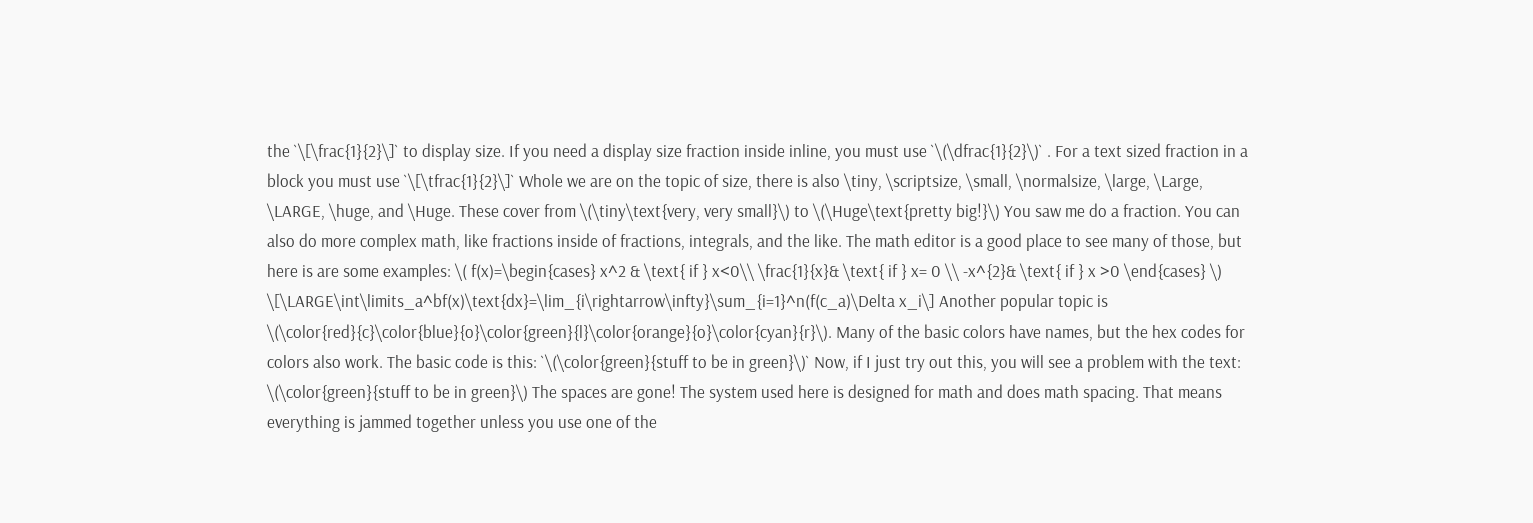the `\[\frac{1}{2}\]` to display size. If you need a display size fraction inside inline, you must use `\(\dfrac{1}{2}\)` . For a text sized fraction in a block you must use `\[\tfrac{1}{2}\]` Whole we are on the topic of size, there is also \tiny, \scriptsize, \small, \normalsize, \large, \Large, \LARGE, \huge, and \Huge. These cover from \(\tiny\text{very, very small}\) to \(\Huge\text{pretty big!}\) You saw me do a fraction. You can also do more complex math, like fractions inside of fractions, integrals, and the like. The math editor is a good place to see many of those, but here is are some examples: \( f(x)=\begin{cases} x^2 & \text{ if } x<0\\ \frac{1}{x}& \text{ if } x= 0 \\ -x^{2}& \text{ if } x >0 \end{cases} \) \[\LARGE\int\limits_a^bf(x)\text{dx}=\lim_{i\rightarrow\infty}\sum_{i=1}^n(f(c_a)\Delta x_i\] Another popular topic is \(\color{red}{c}\color{blue}{o}\color{green}{l}\color{orange}{o}\color{cyan}{r}\). Many of the basic colors have names, but the hex codes for colors also work. The basic code is this: `\(\color{green}{stuff to be in green}\)` Now, if I just try out this, you will see a problem with the text: \(\color{green}{stuff to be in green}\) The spaces are gone! The system used here is designed for math and does math spacing. That means everything is jammed together unless you use one of the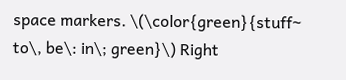space markers. \(\color{green}{stuff~ to\, be\: in\; green}\) Right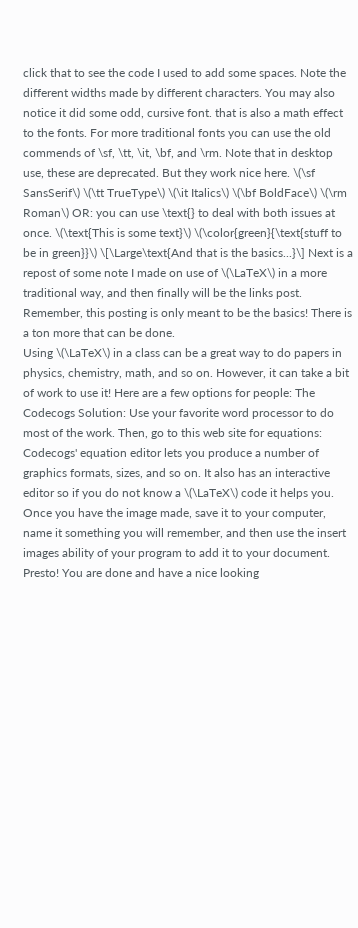click that to see the code I used to add some spaces. Note the different widths made by different characters. You may also notice it did some odd, cursive font. that is also a math effect to the fonts. For more traditional fonts you can use the old commends of \sf, \tt, \it, \bf, and \rm. Note that in desktop use, these are deprecated. But they work nice here. \(\sf SansSerif\) \(\tt TrueType\) \(\it Italics\) \(\bf BoldFace\) \(\rm Roman\) OR: you can use \text{} to deal with both issues at once. \(\text{This is some text}\) \(\color{green}{\text{stuff to be in green}}\) \[\Large\text{And that is the basics...}\] Next is a repost of some note I made on use of \(\LaTeX\) in a more traditional way, and then finally will be the links post. Remember, this posting is only meant to be the basics! There is a ton more that can be done.
Using \(\LaTeX\) in a class can be a great way to do papers in physics, chemistry, math, and so on. However, it can take a bit of work to use it! Here are a few options for people: The Codecogs Solution: Use your favorite word processor to do most of the work. Then, go to this web site for equations: Codecogs' equation editor lets you produce a number of graphics formats, sizes, and so on. It also has an interactive editor so if you do not know a \(\LaTeX\) code it helps you. Once you have the image made, save it to your computer, name it something you will remember, and then use the insert images ability of your program to add it to your document. Presto! You are done and have a nice looking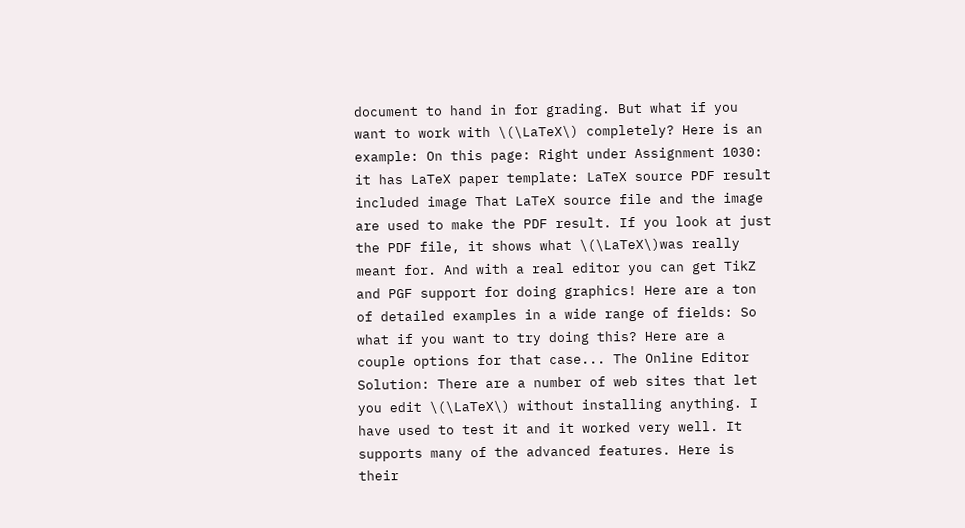document to hand in for grading. But what if you want to work with \(\LaTeX\) completely? Here is an example: On this page: Right under Assignment 1030: it has LaTeX paper template: LaTeX source PDF result included image That LaTeX source file and the image are used to make the PDF result. If you look at just the PDF file, it shows what \(\LaTeX\)was really meant for. And with a real editor you can get TikZ and PGF support for doing graphics! Here are a ton of detailed examples in a wide range of fields: So what if you want to try doing this? Here are a couple options for that case... The Online Editor Solution: There are a number of web sites that let you edit \(\LaTeX\) without installing anything. I have used to test it and it worked very well. It supports many of the advanced features. Here is their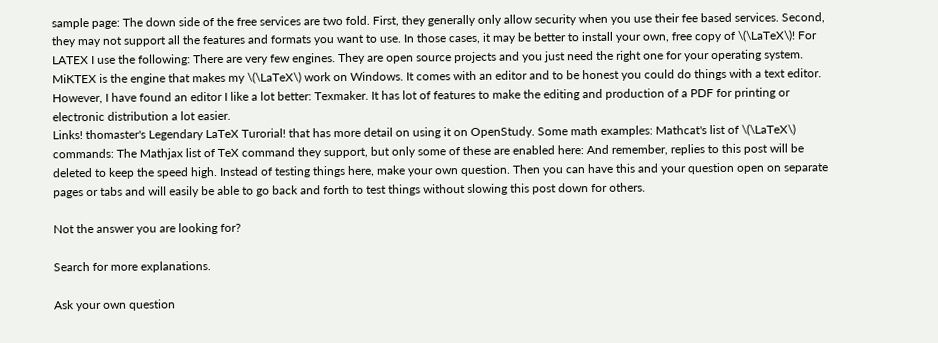sample page: The down side of the free services are two fold. First, they generally only allow security when you use their fee based services. Second, they may not support all the features and formats you want to use. In those cases, it may be better to install your own, free copy of \(\LaTeX\)! For LATEX I use the following: There are very few engines. They are open source projects and you just need the right one for your operating system. MiKTEX is the engine that makes my \(\LaTeX\) work on Windows. It comes with an editor and to be honest you could do things with a text editor. However, I have found an editor I like a lot better: Texmaker. It has lot of features to make the editing and production of a PDF for printing or electronic distribution a lot easier.
Links! thomaster's Legendary LaTeX Turorial! that has more detail on using it on OpenStudy. Some math examples: Mathcat's list of \(\LaTeX\) commands: The Mathjax list of TeX command they support, but only some of these are enabled here: And remember, replies to this post will be deleted to keep the speed high. Instead of testing things here, make your own question. Then you can have this and your question open on separate pages or tabs and will easily be able to go back and forth to test things without slowing this post down for others.

Not the answer you are looking for?

Search for more explanations.

Ask your own question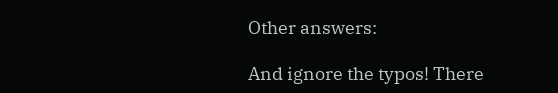Other answers:

And ignore the typos! There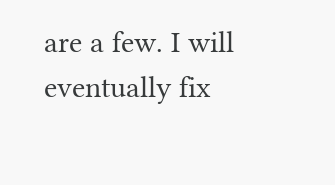are a few. I will eventually fix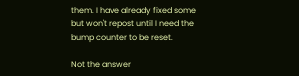them. I have already fixed some but won't repost until I need the bump counter to be reset.

Not the answer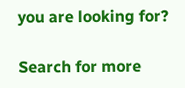you are looking for?

Search for more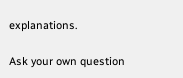explanations.

Ask your own question